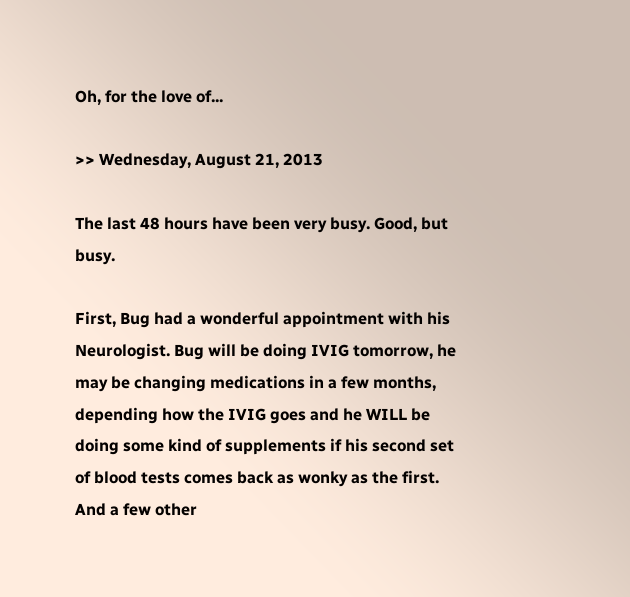Oh, for the love of...

>> Wednesday, August 21, 2013

The last 48 hours have been very busy. Good, but busy.

First, Bug had a wonderful appointment with his Neurologist. Bug will be doing IVIG tomorrow, he may be changing medications in a few months, depending how the IVIG goes and he WILL be doing some kind of supplements if his second set of blood tests comes back as wonky as the first. And a few other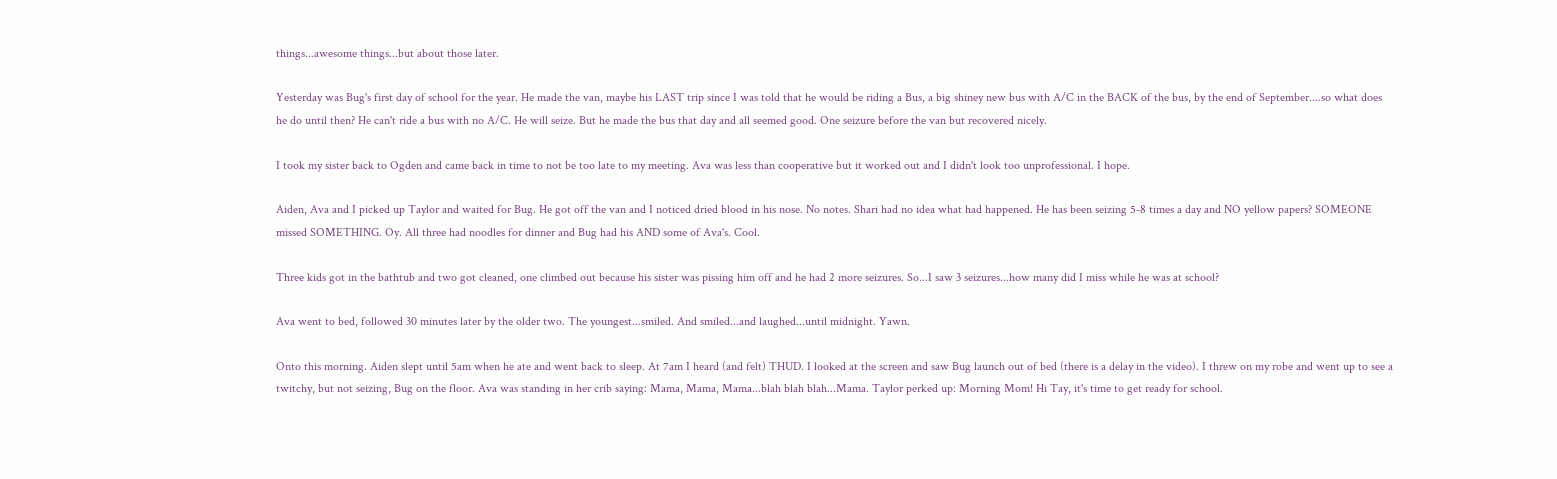things...awesome things...but about those later.

Yesterday was Bug's first day of school for the year. He made the van, maybe his LAST trip since I was told that he would be riding a Bus, a big shiney new bus with A/C in the BACK of the bus, by the end of September....so what does he do until then? He can't ride a bus with no A/C. He will seize. But he made the bus that day and all seemed good. One seizure before the van but recovered nicely.

I took my sister back to Ogden and came back in time to not be too late to my meeting. Ava was less than cooperative but it worked out and I didn't look too unprofessional. I hope.

Aiden, Ava and I picked up Taylor and waited for Bug. He got off the van and I noticed dried blood in his nose. No notes. Shari had no idea what had happened. He has been seizing 5-8 times a day and NO yellow papers? SOMEONE missed SOMETHING. Oy. All three had noodles for dinner and Bug had his AND some of Ava's. Cool.

Three kids got in the bathtub and two got cleaned, one climbed out because his sister was pissing him off and he had 2 more seizures. So...I saw 3 seizures...how many did I miss while he was at school?

Ava went to bed, followed 30 minutes later by the older two. The youngest...smiled. And smiled...and laughed...until midnight. Yawn.

Onto this morning. Aiden slept until 5am when he ate and went back to sleep. At 7am I heard (and felt) THUD. I looked at the screen and saw Bug launch out of bed (there is a delay in the video). I threw on my robe and went up to see a twitchy, but not seizing, Bug on the floor. Ava was standing in her crib saying: Mama, Mama, Mama...blah blah blah...Mama. Taylor perked up: Morning Mom! Hi Tay, it's time to get ready for school.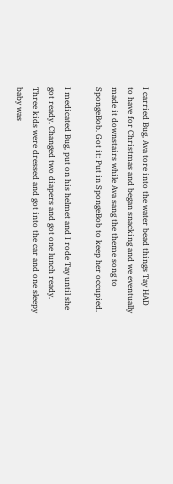I carried Bug, Ava tore into the water bead things Tay HAD to have for Christmas and began snacking and we eventually made it downstairs while Ava sang the theme song to SpongeBob. Got it: Put in SpongeBob to keep her occupied.

I medicated Bug, put on his helmet and I rode Tay until she got ready. Changed two diapers and got one lunch ready. Three kids were dressed and got into the car and one sleepy baby was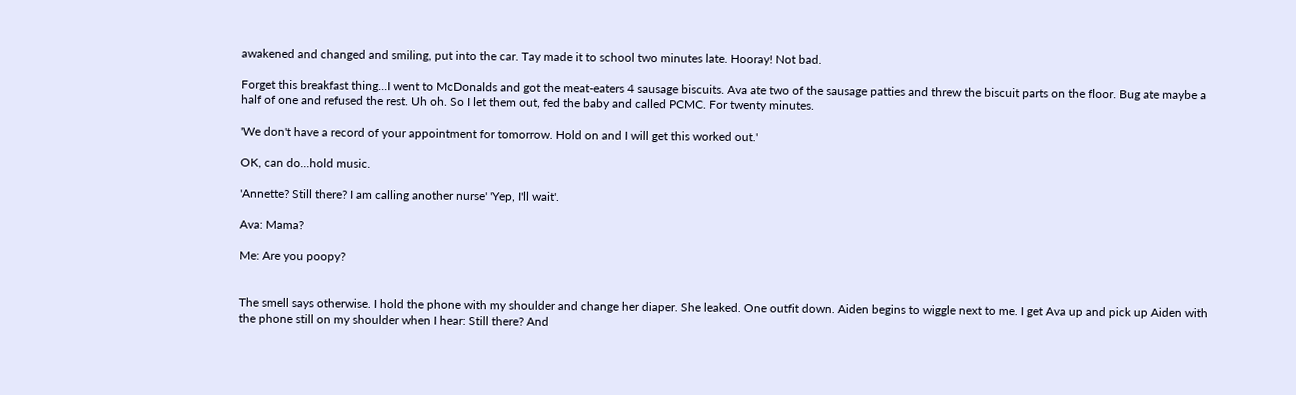awakened and changed and smiling, put into the car. Tay made it to school two minutes late. Hooray! Not bad.

Forget this breakfast thing...I went to McDonalds and got the meat-eaters 4 sausage biscuits. Ava ate two of the sausage patties and threw the biscuit parts on the floor. Bug ate maybe a half of one and refused the rest. Uh oh. So I let them out, fed the baby and called PCMC. For twenty minutes.

'We don't have a record of your appointment for tomorrow. Hold on and I will get this worked out.'

OK, can do...hold music.

'Annette? Still there? I am calling another nurse' 'Yep, I'll wait'.

Ava: Mama?

Me: Are you poopy?


The smell says otherwise. I hold the phone with my shoulder and change her diaper. She leaked. One outfit down. Aiden begins to wiggle next to me. I get Ava up and pick up Aiden with the phone still on my shoulder when I hear: Still there? And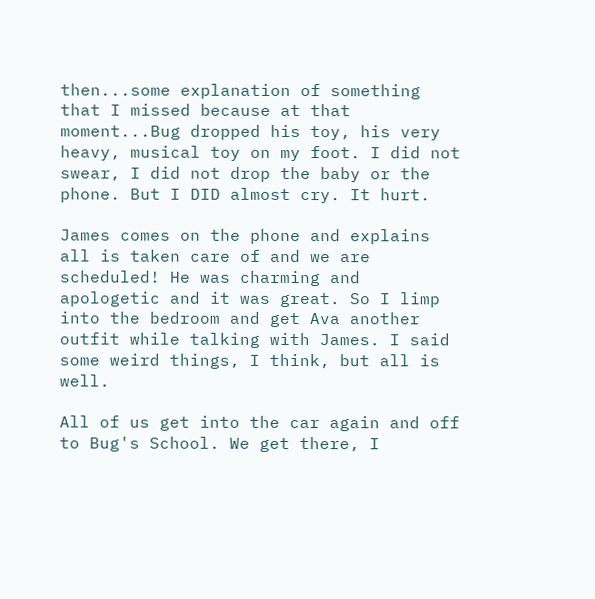then...some explanation of something that I missed because at that moment...Bug dropped his toy, his very heavy, musical toy on my foot. I did not swear, I did not drop the baby or the phone. But I DID almost cry. It hurt.

James comes on the phone and explains all is taken care of and we are scheduled! He was charming and apologetic and it was great. So I limp into the bedroom and get Ava another outfit while talking with James. I said some weird things, I think, but all is well.

All of us get into the car again and off to Bug's School. We get there, I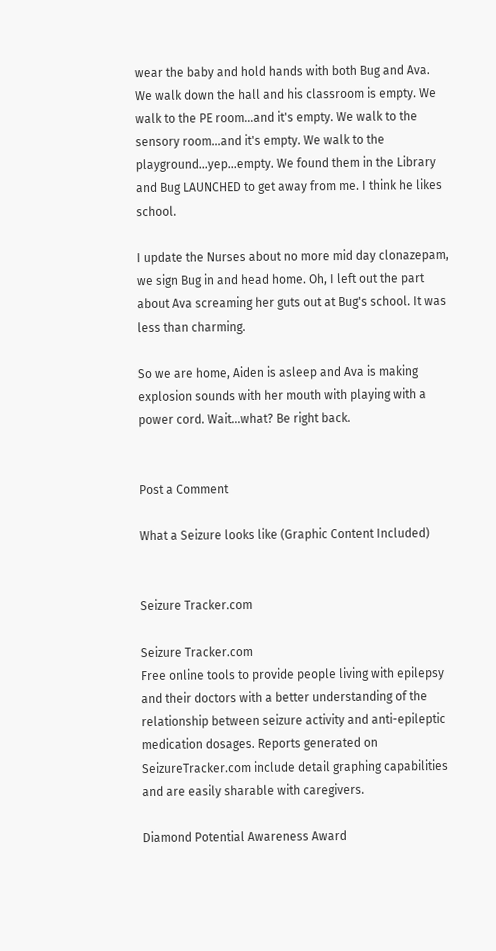wear the baby and hold hands with both Bug and Ava. We walk down the hall and his classroom is empty. We walk to the PE room...and it's empty. We walk to the sensory room...and it's empty. We walk to the playground...yep...empty. We found them in the Library and Bug LAUNCHED to get away from me. I think he likes school.

I update the Nurses about no more mid day clonazepam, we sign Bug in and head home. Oh, I left out the part about Ava screaming her guts out at Bug's school. It was less than charming.

So we are home, Aiden is asleep and Ava is making explosion sounds with her mouth with playing with a power cord. Wait...what? Be right back.


Post a Comment

What a Seizure looks like (Graphic Content Included)


Seizure Tracker.com

Seizure Tracker.com
Free online tools to provide people living with epilepsy and their doctors with a better understanding of the relationship between seizure activity and anti-epileptic medication dosages. Reports generated on SeizureTracker.com include detail graphing capabilities and are easily sharable with caregivers.

Diamond Potential Awareness Award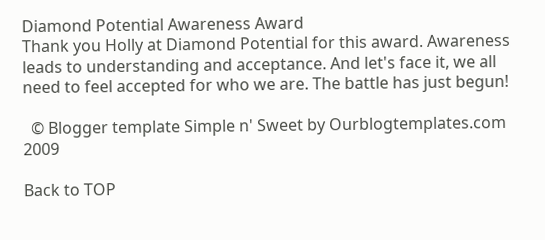Diamond Potential Awareness Award
Thank you Holly at Diamond Potential for this award. Awareness leads to understanding and acceptance. And let's face it, we all need to feel accepted for who we are. The battle has just begun!

  © Blogger template Simple n' Sweet by Ourblogtemplates.com 2009

Back to TOP